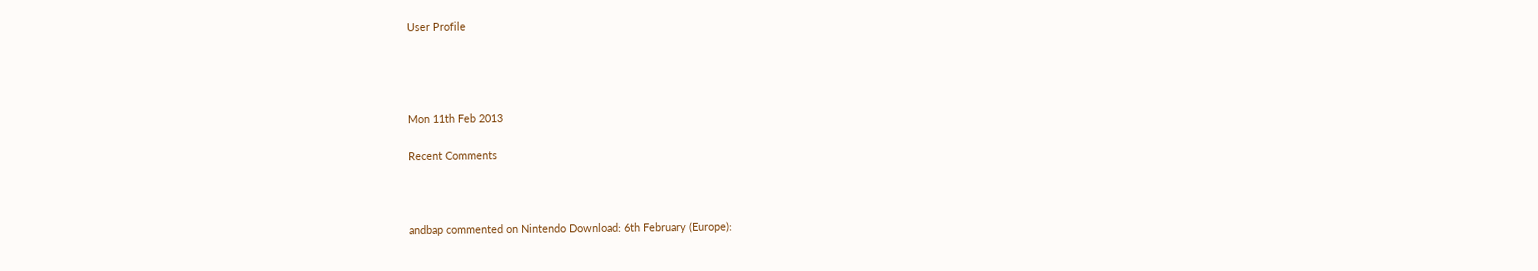User Profile




Mon 11th Feb 2013

Recent Comments



andbap commented on Nintendo Download: 6th February (Europe):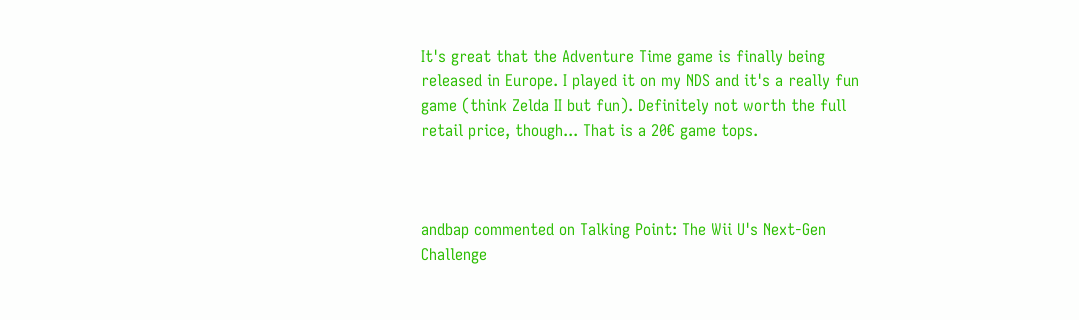It's great that the Adventure Time game is finally being released in Europe. I played it on my NDS and it's a really fun game (think Zelda II but fun). Definitely not worth the full retail price, though... That is a 20€ game tops.



andbap commented on Talking Point: The Wii U's Next-Gen Challenge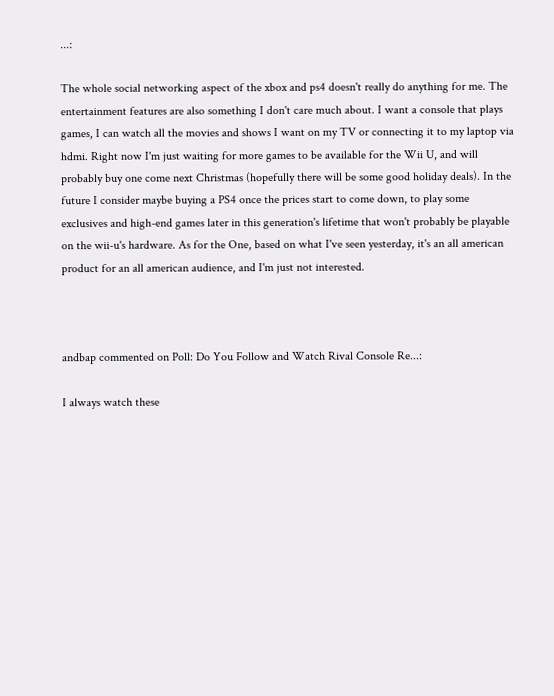...:

The whole social networking aspect of the xbox and ps4 doesn't really do anything for me. The entertainment features are also something I don't care much about. I want a console that plays games, I can watch all the movies and shows I want on my TV or connecting it to my laptop via hdmi. Right now I'm just waiting for more games to be available for the Wii U, and will probably buy one come next Christmas (hopefully there will be some good holiday deals). In the future I consider maybe buying a PS4 once the prices start to come down, to play some exclusives and high-end games later in this generation's lifetime that won't probably be playable on the wii-u's hardware. As for the One, based on what I've seen yesterday, it's an all american product for an all american audience, and I'm just not interested.



andbap commented on Poll: Do You Follow and Watch Rival Console Re...:

I always watch these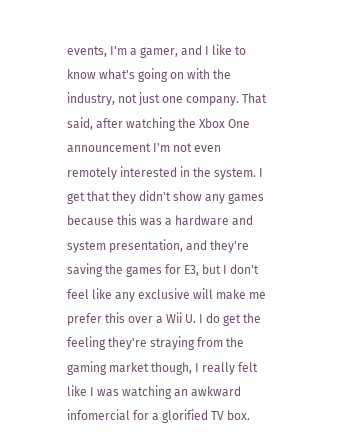events, I'm a gamer, and I like to know what's going on with the industry, not just one company. That said, after watching the Xbox One announcement I'm not even remotely interested in the system. I get that they didn't show any games because this was a hardware and system presentation, and they're saving the games for E3, but I don't feel like any exclusive will make me prefer this over a Wii U. I do get the feeling they're straying from the gaming market though, I really felt like I was watching an awkward infomercial for a glorified TV box.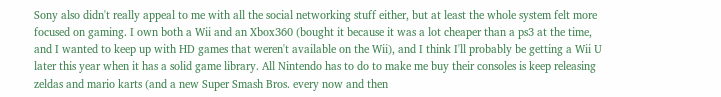Sony also didn't really appeal to me with all the social networking stuff either, but at least the whole system felt more focused on gaming. I own both a Wii and an Xbox360 (bought it because it was a lot cheaper than a ps3 at the time, and I wanted to keep up with HD games that weren't available on the Wii), and I think I'll probably be getting a Wii U later this year when it has a solid game library. All Nintendo has to do to make me buy their consoles is keep releasing zeldas and mario karts (and a new Super Smash Bros. every now and then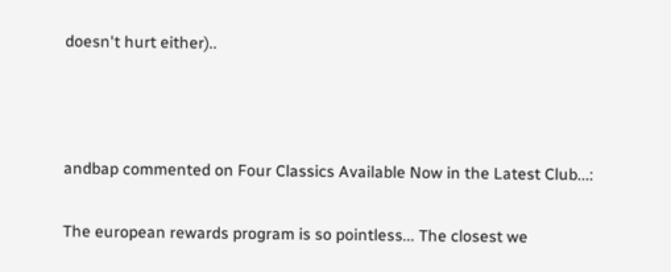doesn't hurt either)..



andbap commented on Four Classics Available Now in the Latest Club...:

The european rewards program is so pointless... The closest we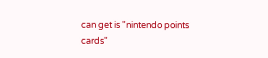can get is "nintendo points cards"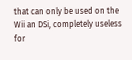that can only be used on the Wii an DSi, completely useless for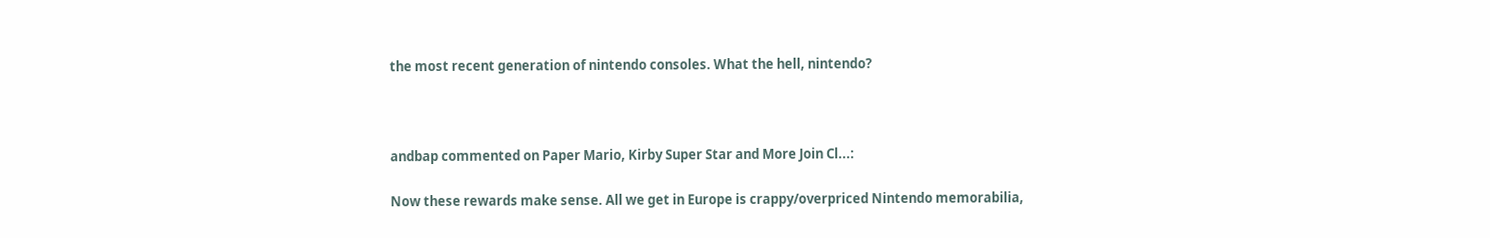the most recent generation of nintendo consoles. What the hell, nintendo?



andbap commented on Paper Mario, Kirby Super Star and More Join Cl...:

Now these rewards make sense. All we get in Europe is crappy/overpriced Nintendo memorabilia,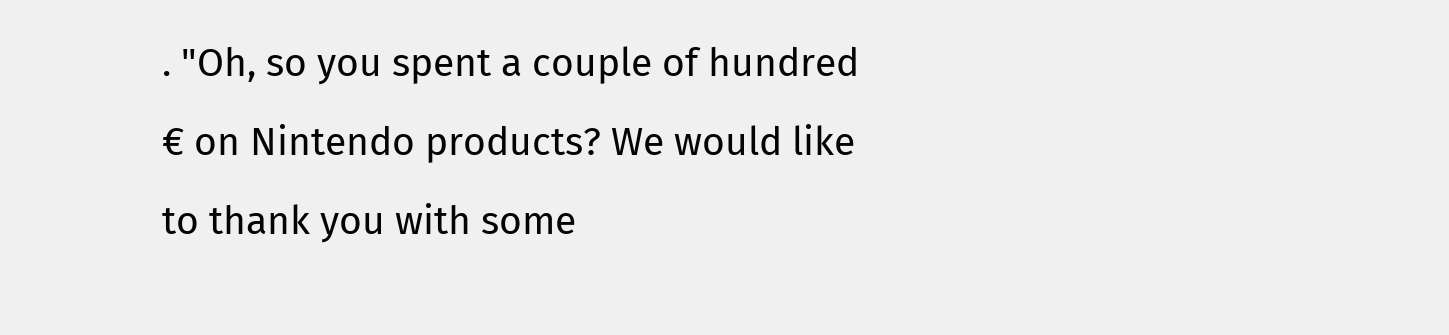. "Oh, so you spent a couple of hundred € on Nintendo products? We would like to thank you with some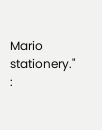Mario stationery." :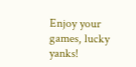Enjoy your games, lucky yanks!